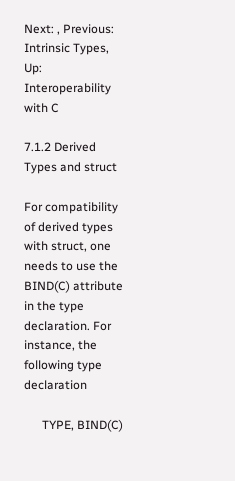Next: , Previous: Intrinsic Types, Up: Interoperability with C

7.1.2 Derived Types and struct

For compatibility of derived types with struct, one needs to use the BIND(C) attribute in the type declaration. For instance, the following type declaration

      TYPE, BIND(C)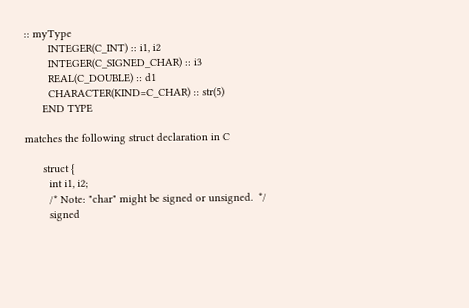:: myType
        INTEGER(C_INT) :: i1, i2
        INTEGER(C_SIGNED_CHAR) :: i3
        REAL(C_DOUBLE) :: d1
        CHARACTER(KIND=C_CHAR) :: str(5)
      END TYPE

matches the following struct declaration in C

      struct {
        int i1, i2;
        /* Note: "char" might be signed or unsigned.  */
        signed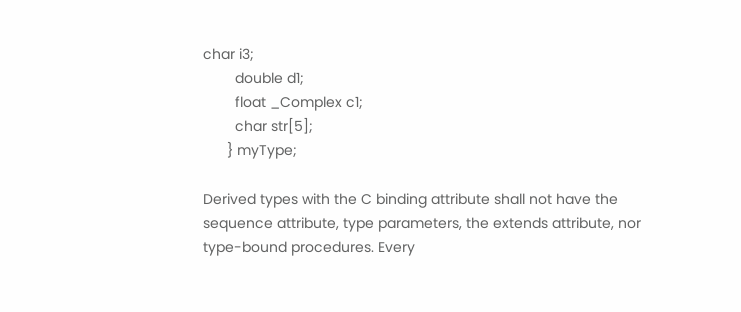char i3;
        double d1;
        float _Complex c1;
        char str[5];
      } myType;

Derived types with the C binding attribute shall not have the sequence attribute, type parameters, the extends attribute, nor type-bound procedures. Every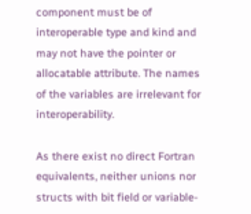component must be of interoperable type and kind and may not have the pointer or allocatable attribute. The names of the variables are irrelevant for interoperability.

As there exist no direct Fortran equivalents, neither unions nor structs with bit field or variable-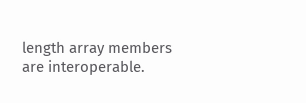length array members are interoperable.